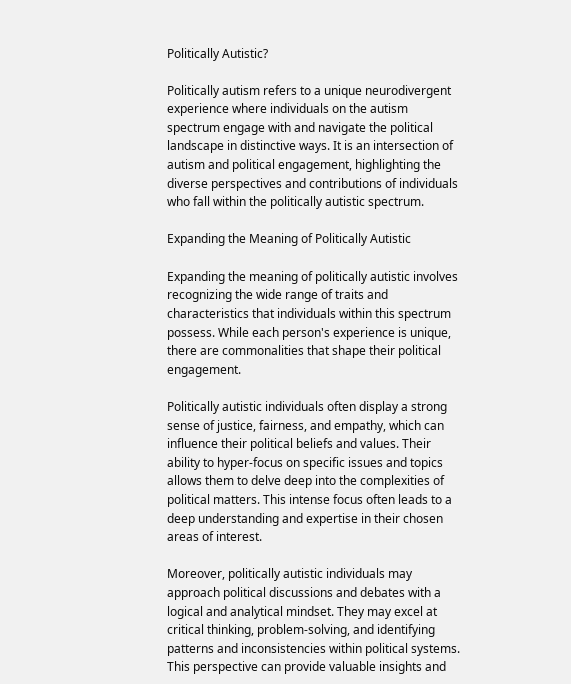Politically Autistic?

Politically autism refers to a unique neurodivergent experience where individuals on the autism spectrum engage with and navigate the political landscape in distinctive ways. It is an intersection of autism and political engagement, highlighting the diverse perspectives and contributions of individuals who fall within the politically autistic spectrum.

Expanding the Meaning of Politically Autistic

Expanding the meaning of politically autistic involves recognizing the wide range of traits and characteristics that individuals within this spectrum possess. While each person's experience is unique, there are commonalities that shape their political engagement.

Politically autistic individuals often display a strong sense of justice, fairness, and empathy, which can influence their political beliefs and values. Their ability to hyper-focus on specific issues and topics allows them to delve deep into the complexities of political matters. This intense focus often leads to a deep understanding and expertise in their chosen areas of interest.

Moreover, politically autistic individuals may approach political discussions and debates with a logical and analytical mindset. They may excel at critical thinking, problem-solving, and identifying patterns and inconsistencies within political systems. This perspective can provide valuable insights and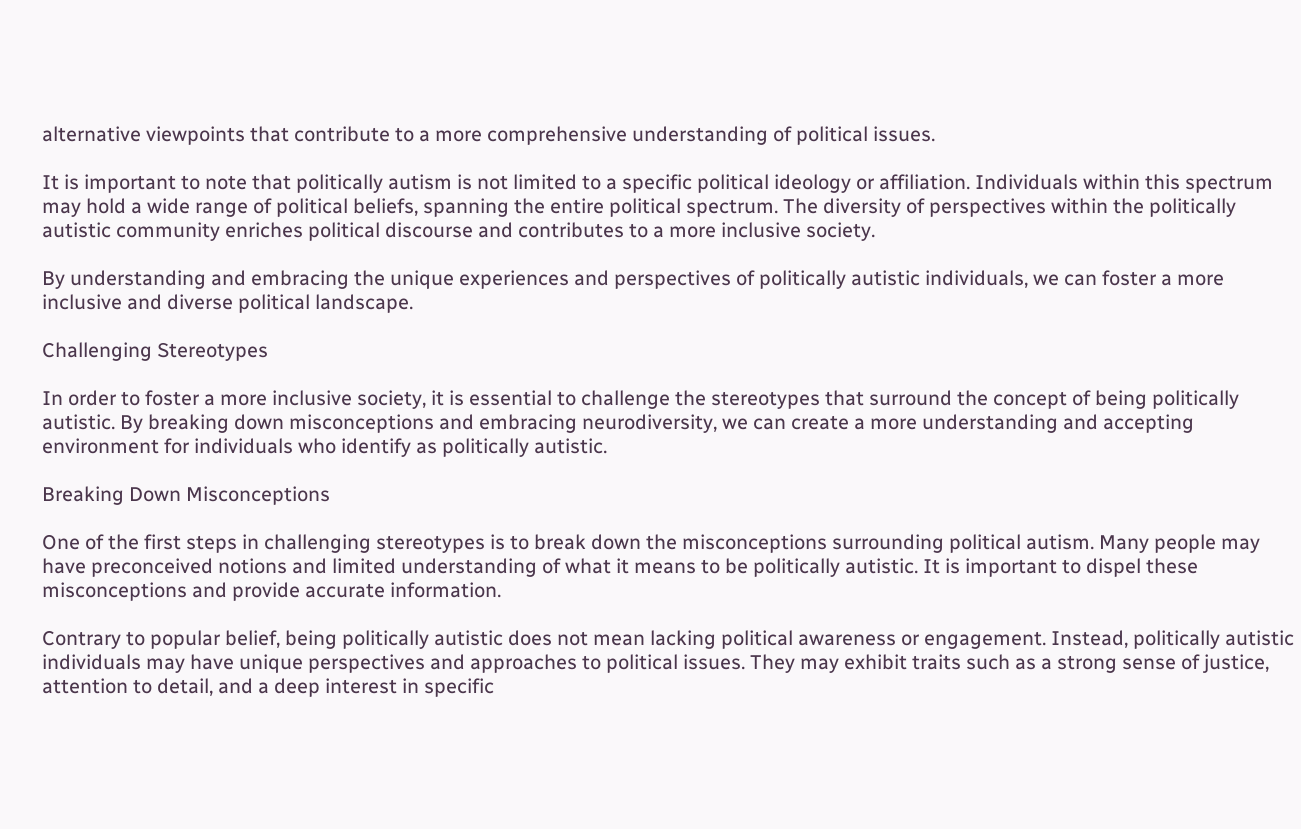alternative viewpoints that contribute to a more comprehensive understanding of political issues.

It is important to note that politically autism is not limited to a specific political ideology or affiliation. Individuals within this spectrum may hold a wide range of political beliefs, spanning the entire political spectrum. The diversity of perspectives within the politically autistic community enriches political discourse and contributes to a more inclusive society.

By understanding and embracing the unique experiences and perspectives of politically autistic individuals, we can foster a more inclusive and diverse political landscape.

Challenging Stereotypes

In order to foster a more inclusive society, it is essential to challenge the stereotypes that surround the concept of being politically autistic. By breaking down misconceptions and embracing neurodiversity, we can create a more understanding and accepting environment for individuals who identify as politically autistic.

Breaking Down Misconceptions

One of the first steps in challenging stereotypes is to break down the misconceptions surrounding political autism. Many people may have preconceived notions and limited understanding of what it means to be politically autistic. It is important to dispel these misconceptions and provide accurate information.

Contrary to popular belief, being politically autistic does not mean lacking political awareness or engagement. Instead, politically autistic individuals may have unique perspectives and approaches to political issues. They may exhibit traits such as a strong sense of justice, attention to detail, and a deep interest in specific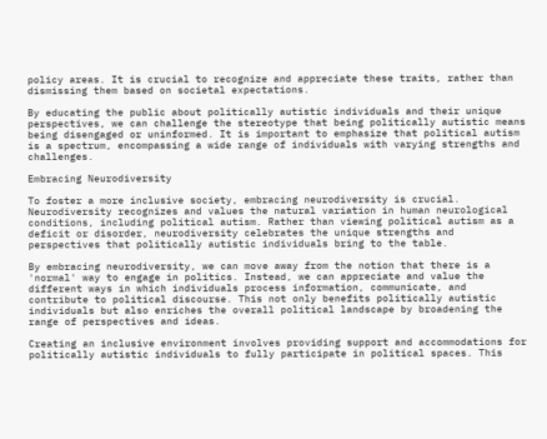policy areas. It is crucial to recognize and appreciate these traits, rather than dismissing them based on societal expectations.

By educating the public about politically autistic individuals and their unique perspectives, we can challenge the stereotype that being politically autistic means being disengaged or uninformed. It is important to emphasize that political autism is a spectrum, encompassing a wide range of individuals with varying strengths and challenges.

Embracing Neurodiversity

To foster a more inclusive society, embracing neurodiversity is crucial. Neurodiversity recognizes and values the natural variation in human neurological conditions, including political autism. Rather than viewing political autism as a deficit or disorder, neurodiversity celebrates the unique strengths and perspectives that politically autistic individuals bring to the table.

By embracing neurodiversity, we can move away from the notion that there is a 'normal' way to engage in politics. Instead, we can appreciate and value the different ways in which individuals process information, communicate, and contribute to political discourse. This not only benefits politically autistic individuals but also enriches the overall political landscape by broadening the range of perspectives and ideas.

Creating an inclusive environment involves providing support and accommodations for politically autistic individuals to fully participate in political spaces. This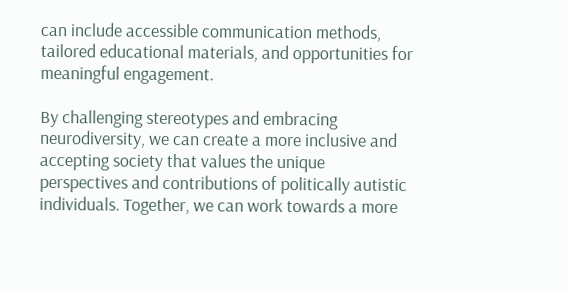can include accessible communication methods, tailored educational materials, and opportunities for meaningful engagement.

By challenging stereotypes and embracing neurodiversity, we can create a more inclusive and accepting society that values the unique perspectives and contributions of politically autistic individuals. Together, we can work towards a more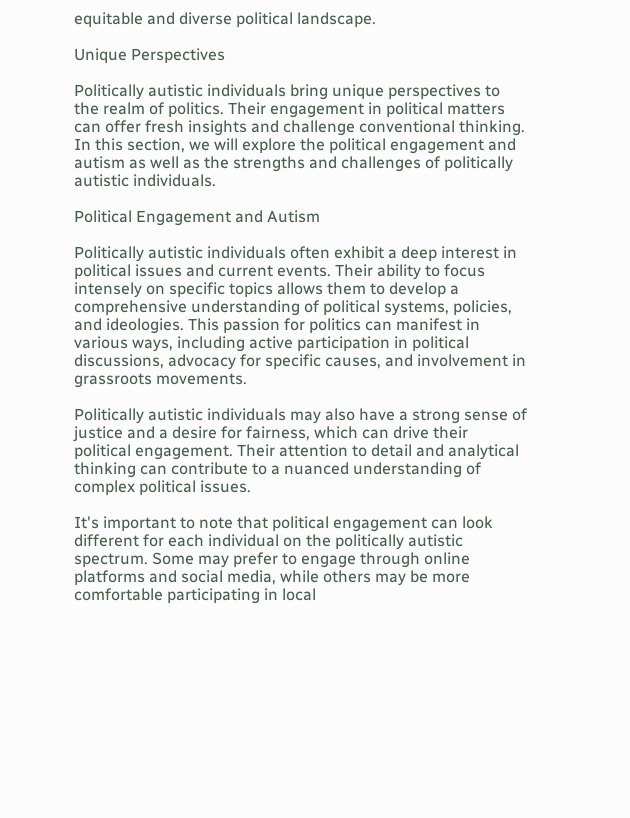equitable and diverse political landscape.

Unique Perspectives

Politically autistic individuals bring unique perspectives to the realm of politics. Their engagement in political matters can offer fresh insights and challenge conventional thinking. In this section, we will explore the political engagement and autism as well as the strengths and challenges of politically autistic individuals.

Political Engagement and Autism

Politically autistic individuals often exhibit a deep interest in political issues and current events. Their ability to focus intensely on specific topics allows them to develop a comprehensive understanding of political systems, policies, and ideologies. This passion for politics can manifest in various ways, including active participation in political discussions, advocacy for specific causes, and involvement in grassroots movements.

Politically autistic individuals may also have a strong sense of justice and a desire for fairness, which can drive their political engagement. Their attention to detail and analytical thinking can contribute to a nuanced understanding of complex political issues.

It's important to note that political engagement can look different for each individual on the politically autistic spectrum. Some may prefer to engage through online platforms and social media, while others may be more comfortable participating in local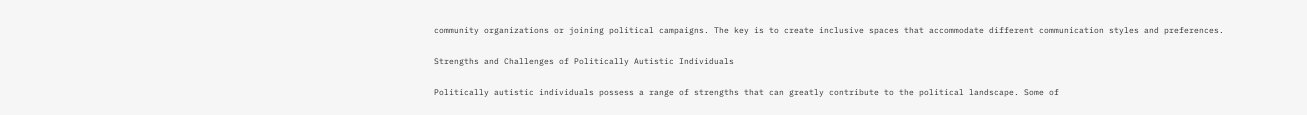community organizations or joining political campaigns. The key is to create inclusive spaces that accommodate different communication styles and preferences.

Strengths and Challenges of Politically Autistic Individuals

Politically autistic individuals possess a range of strengths that can greatly contribute to the political landscape. Some of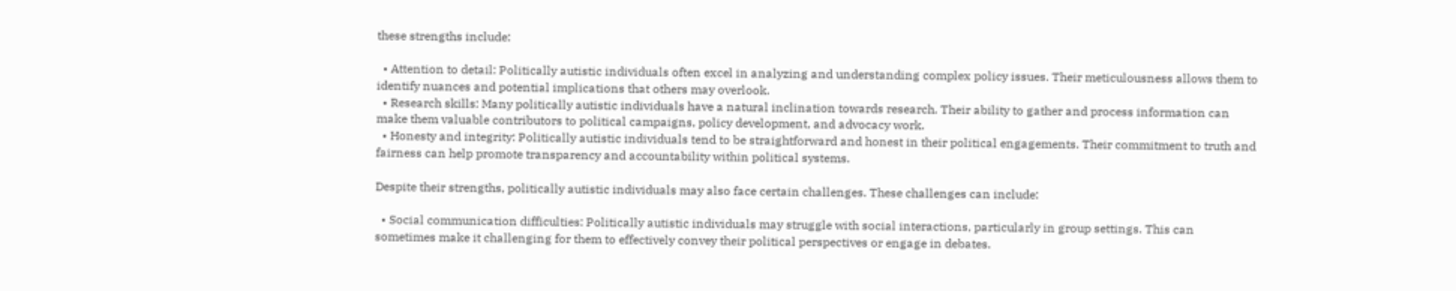these strengths include:

  • Attention to detail: Politically autistic individuals often excel in analyzing and understanding complex policy issues. Their meticulousness allows them to identify nuances and potential implications that others may overlook.
  • Research skills: Many politically autistic individuals have a natural inclination towards research. Their ability to gather and process information can make them valuable contributors to political campaigns, policy development, and advocacy work.
  • Honesty and integrity: Politically autistic individuals tend to be straightforward and honest in their political engagements. Their commitment to truth and fairness can help promote transparency and accountability within political systems.

Despite their strengths, politically autistic individuals may also face certain challenges. These challenges can include:

  • Social communication difficulties: Politically autistic individuals may struggle with social interactions, particularly in group settings. This can sometimes make it challenging for them to effectively convey their political perspectives or engage in debates.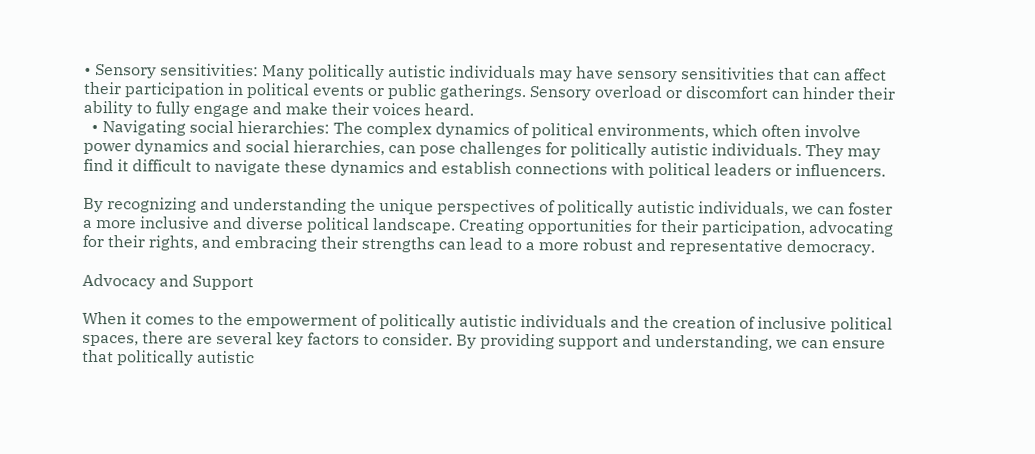• Sensory sensitivities: Many politically autistic individuals may have sensory sensitivities that can affect their participation in political events or public gatherings. Sensory overload or discomfort can hinder their ability to fully engage and make their voices heard.
  • Navigating social hierarchies: The complex dynamics of political environments, which often involve power dynamics and social hierarchies, can pose challenges for politically autistic individuals. They may find it difficult to navigate these dynamics and establish connections with political leaders or influencers.

By recognizing and understanding the unique perspectives of politically autistic individuals, we can foster a more inclusive and diverse political landscape. Creating opportunities for their participation, advocating for their rights, and embracing their strengths can lead to a more robust and representative democracy.

Advocacy and Support

When it comes to the empowerment of politically autistic individuals and the creation of inclusive political spaces, there are several key factors to consider. By providing support and understanding, we can ensure that politically autistic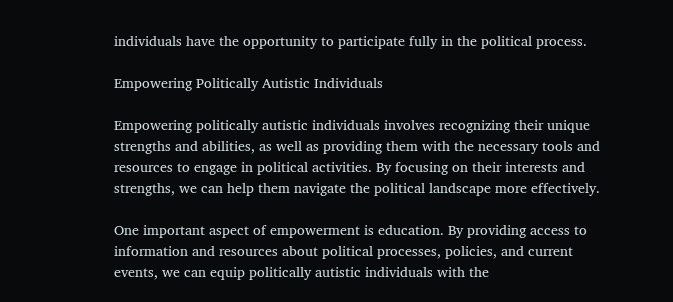individuals have the opportunity to participate fully in the political process.

Empowering Politically Autistic Individuals

Empowering politically autistic individuals involves recognizing their unique strengths and abilities, as well as providing them with the necessary tools and resources to engage in political activities. By focusing on their interests and strengths, we can help them navigate the political landscape more effectively.

One important aspect of empowerment is education. By providing access to information and resources about political processes, policies, and current events, we can equip politically autistic individuals with the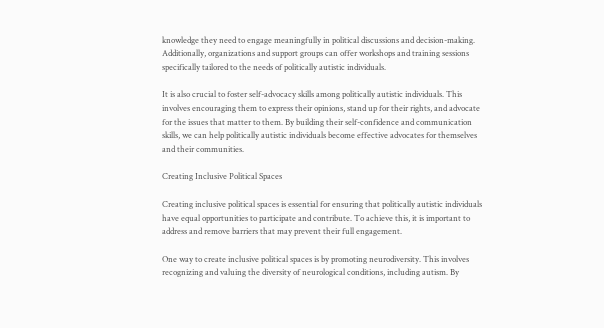knowledge they need to engage meaningfully in political discussions and decision-making. Additionally, organizations and support groups can offer workshops and training sessions specifically tailored to the needs of politically autistic individuals.

It is also crucial to foster self-advocacy skills among politically autistic individuals. This involves encouraging them to express their opinions, stand up for their rights, and advocate for the issues that matter to them. By building their self-confidence and communication skills, we can help politically autistic individuals become effective advocates for themselves and their communities.

Creating Inclusive Political Spaces

Creating inclusive political spaces is essential for ensuring that politically autistic individuals have equal opportunities to participate and contribute. To achieve this, it is important to address and remove barriers that may prevent their full engagement.

One way to create inclusive political spaces is by promoting neurodiversity. This involves recognizing and valuing the diversity of neurological conditions, including autism. By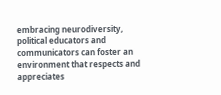embracing neurodiversity, political educators and communicators can foster an environment that respects and appreciates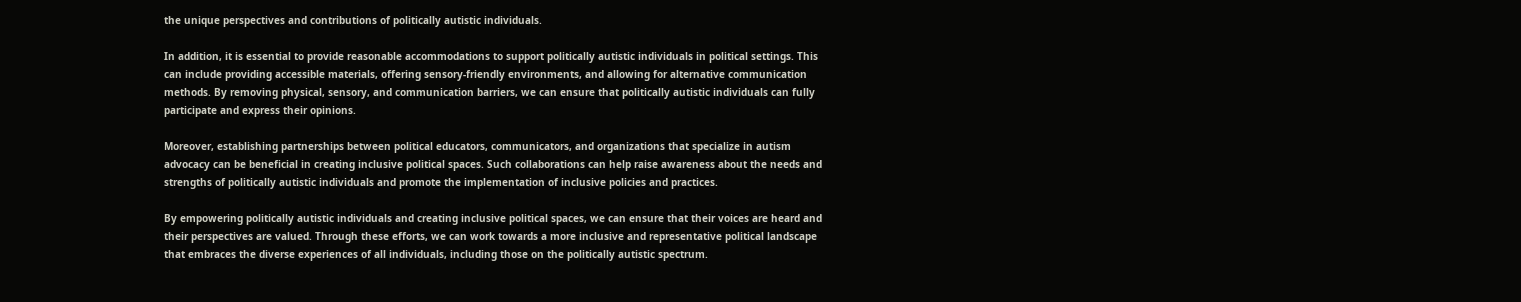the unique perspectives and contributions of politically autistic individuals.

In addition, it is essential to provide reasonable accommodations to support politically autistic individuals in political settings. This can include providing accessible materials, offering sensory-friendly environments, and allowing for alternative communication methods. By removing physical, sensory, and communication barriers, we can ensure that politically autistic individuals can fully participate and express their opinions.

Moreover, establishing partnerships between political educators, communicators, and organizations that specialize in autism advocacy can be beneficial in creating inclusive political spaces. Such collaborations can help raise awareness about the needs and strengths of politically autistic individuals and promote the implementation of inclusive policies and practices.

By empowering politically autistic individuals and creating inclusive political spaces, we can ensure that their voices are heard and their perspectives are valued. Through these efforts, we can work towards a more inclusive and representative political landscape that embraces the diverse experiences of all individuals, including those on the politically autistic spectrum.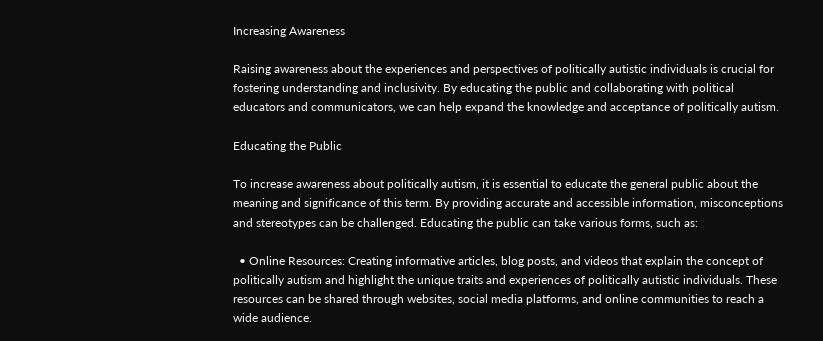Increasing Awareness

Raising awareness about the experiences and perspectives of politically autistic individuals is crucial for fostering understanding and inclusivity. By educating the public and collaborating with political educators and communicators, we can help expand the knowledge and acceptance of politically autism.

Educating the Public

To increase awareness about politically autism, it is essential to educate the general public about the meaning and significance of this term. By providing accurate and accessible information, misconceptions and stereotypes can be challenged. Educating the public can take various forms, such as:

  • Online Resources: Creating informative articles, blog posts, and videos that explain the concept of politically autism and highlight the unique traits and experiences of politically autistic individuals. These resources can be shared through websites, social media platforms, and online communities to reach a wide audience.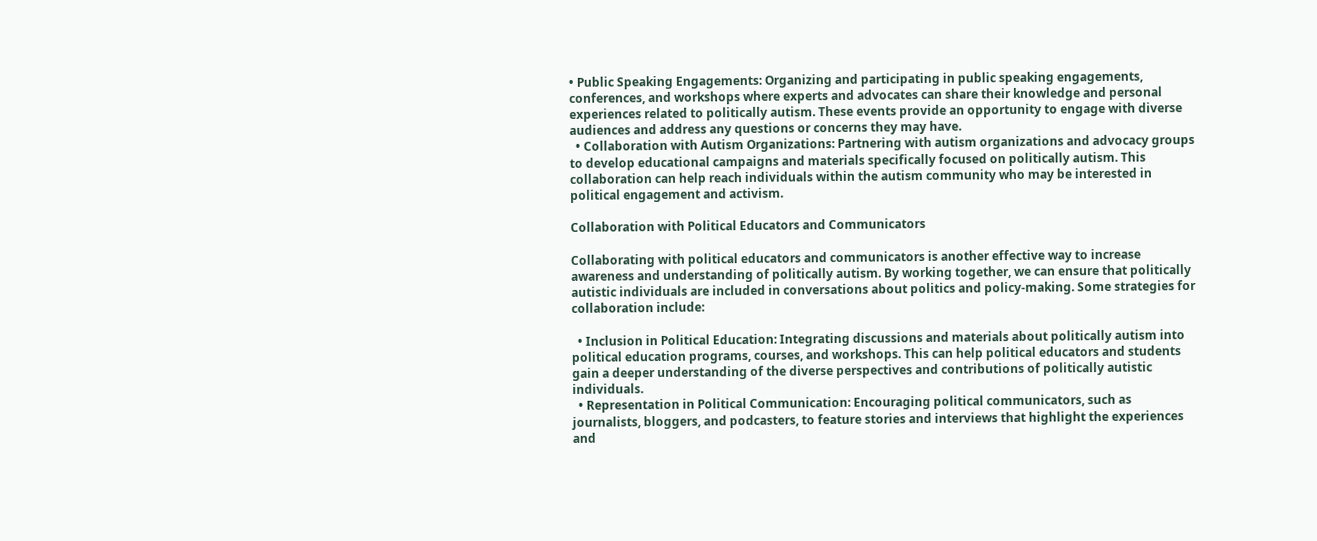• Public Speaking Engagements: Organizing and participating in public speaking engagements, conferences, and workshops where experts and advocates can share their knowledge and personal experiences related to politically autism. These events provide an opportunity to engage with diverse audiences and address any questions or concerns they may have.
  • Collaboration with Autism Organizations: Partnering with autism organizations and advocacy groups to develop educational campaigns and materials specifically focused on politically autism. This collaboration can help reach individuals within the autism community who may be interested in political engagement and activism.

Collaboration with Political Educators and Communicators

Collaborating with political educators and communicators is another effective way to increase awareness and understanding of politically autism. By working together, we can ensure that politically autistic individuals are included in conversations about politics and policy-making. Some strategies for collaboration include:

  • Inclusion in Political Education: Integrating discussions and materials about politically autism into political education programs, courses, and workshops. This can help political educators and students gain a deeper understanding of the diverse perspectives and contributions of politically autistic individuals.
  • Representation in Political Communication: Encouraging political communicators, such as journalists, bloggers, and podcasters, to feature stories and interviews that highlight the experiences and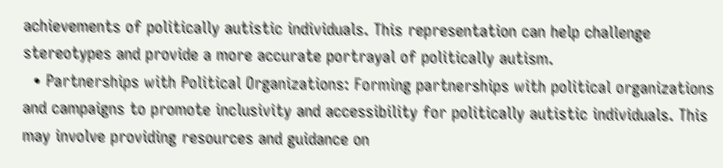achievements of politically autistic individuals. This representation can help challenge stereotypes and provide a more accurate portrayal of politically autism.
  • Partnerships with Political Organizations: Forming partnerships with political organizations and campaigns to promote inclusivity and accessibility for politically autistic individuals. This may involve providing resources and guidance on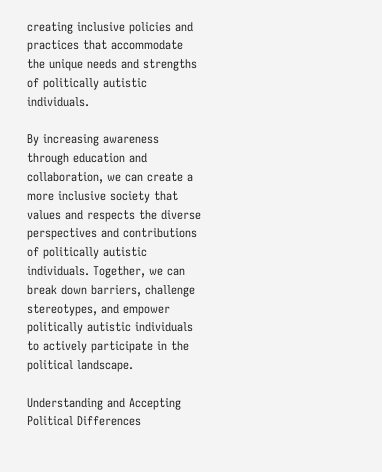creating inclusive policies and practices that accommodate the unique needs and strengths of politically autistic individuals.

By increasing awareness through education and collaboration, we can create a more inclusive society that values and respects the diverse perspectives and contributions of politically autistic individuals. Together, we can break down barriers, challenge stereotypes, and empower politically autistic individuals to actively participate in the political landscape.

Understanding and Accepting Political Differences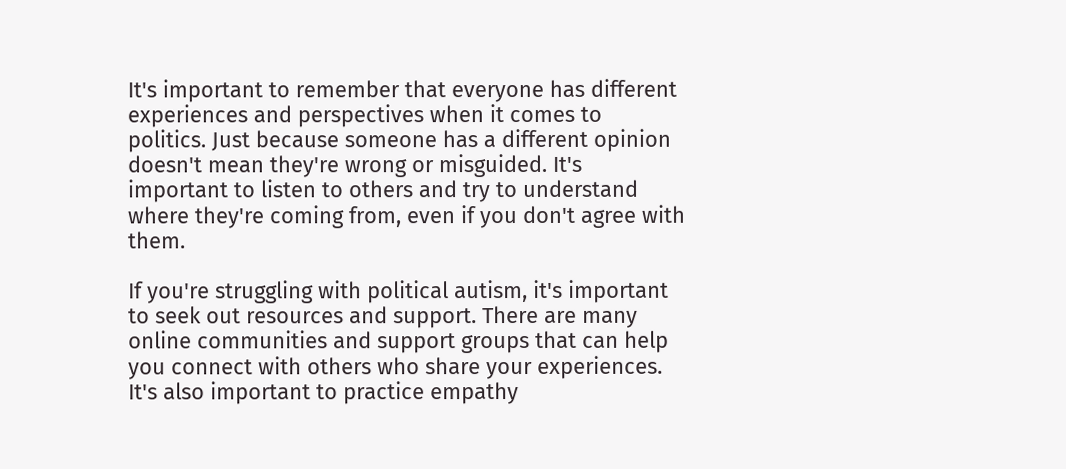It's important to remember that everyone has different experiences and perspectives when it comes to politics. Just because someone has a different opinion doesn't mean they're wrong or misguided. It's important to listen to others and try to understand where they're coming from, even if you don't agree with them.

If you're struggling with political autism, it's important to seek out resources and support. There are many online communities and support groups that can help you connect with others who share your experiences. It's also important to practice empathy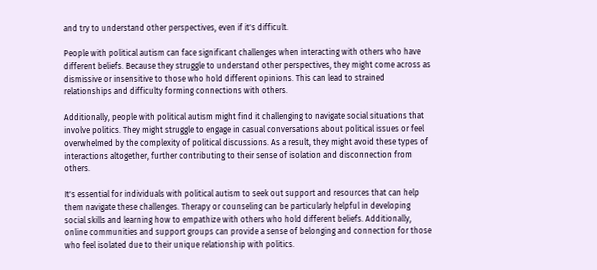and try to understand other perspectives, even if it's difficult.

People with political autism can face significant challenges when interacting with others who have different beliefs. Because they struggle to understand other perspectives, they might come across as dismissive or insensitive to those who hold different opinions. This can lead to strained relationships and difficulty forming connections with others.

Additionally, people with political autism might find it challenging to navigate social situations that involve politics. They might struggle to engage in casual conversations about political issues or feel overwhelmed by the complexity of political discussions. As a result, they might avoid these types of interactions altogether, further contributing to their sense of isolation and disconnection from others.

It's essential for individuals with political autism to seek out support and resources that can help them navigate these challenges. Therapy or counseling can be particularly helpful in developing social skills and learning how to empathize with others who hold different beliefs. Additionally, online communities and support groups can provide a sense of belonging and connection for those who feel isolated due to their unique relationship with politics.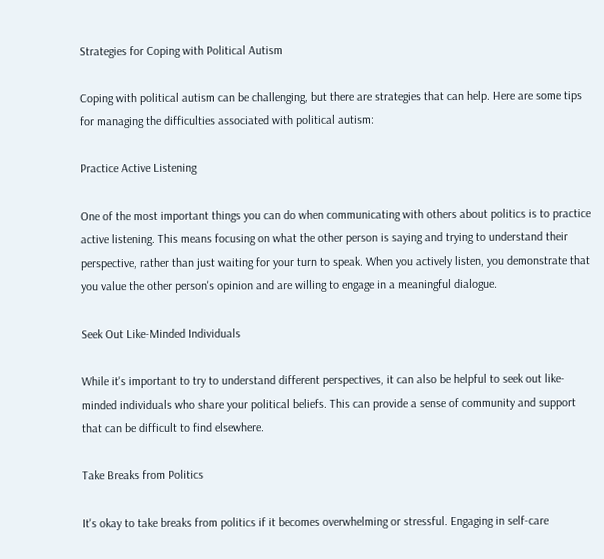Strategies for Coping with Political Autism

Coping with political autism can be challenging, but there are strategies that can help. Here are some tips for managing the difficulties associated with political autism:

Practice Active Listening

One of the most important things you can do when communicating with others about politics is to practice active listening. This means focusing on what the other person is saying and trying to understand their perspective, rather than just waiting for your turn to speak. When you actively listen, you demonstrate that you value the other person's opinion and are willing to engage in a meaningful dialogue.

Seek Out Like-Minded Individuals

While it's important to try to understand different perspectives, it can also be helpful to seek out like-minded individuals who share your political beliefs. This can provide a sense of community and support that can be difficult to find elsewhere.

Take Breaks from Politics

It's okay to take breaks from politics if it becomes overwhelming or stressful. Engaging in self-care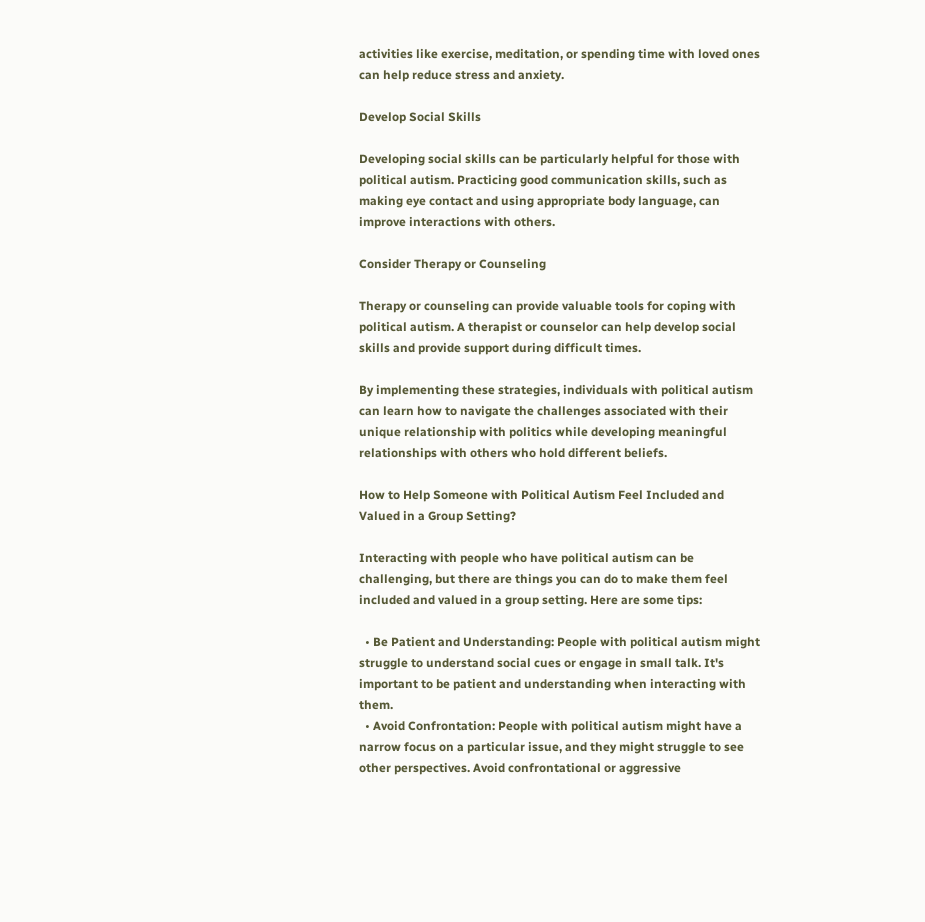activities like exercise, meditation, or spending time with loved ones can help reduce stress and anxiety.

Develop Social Skills

Developing social skills can be particularly helpful for those with political autism. Practicing good communication skills, such as making eye contact and using appropriate body language, can improve interactions with others.

Consider Therapy or Counseling

Therapy or counseling can provide valuable tools for coping with political autism. A therapist or counselor can help develop social skills and provide support during difficult times.

By implementing these strategies, individuals with political autism can learn how to navigate the challenges associated with their unique relationship with politics while developing meaningful relationships with others who hold different beliefs.

How to Help Someone with Political Autism Feel Included and Valued in a Group Setting?

Interacting with people who have political autism can be challenging, but there are things you can do to make them feel included and valued in a group setting. Here are some tips:

  • Be Patient and Understanding: People with political autism might struggle to understand social cues or engage in small talk. It's important to be patient and understanding when interacting with them.
  • Avoid Confrontation: People with political autism might have a narrow focus on a particular issue, and they might struggle to see other perspectives. Avoid confrontational or aggressive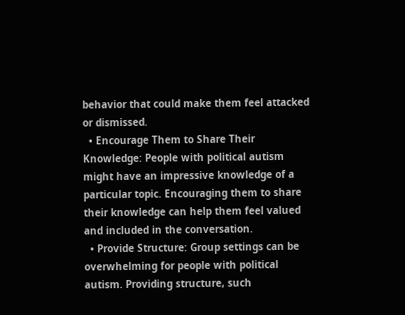behavior that could make them feel attacked or dismissed.
  • Encourage Them to Share Their Knowledge: People with political autism might have an impressive knowledge of a particular topic. Encouraging them to share their knowledge can help them feel valued and included in the conversation.
  • Provide Structure: Group settings can be overwhelming for people with political autism. Providing structure, such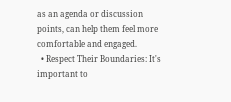as an agenda or discussion points, can help them feel more comfortable and engaged.
  • Respect Their Boundaries: It's important to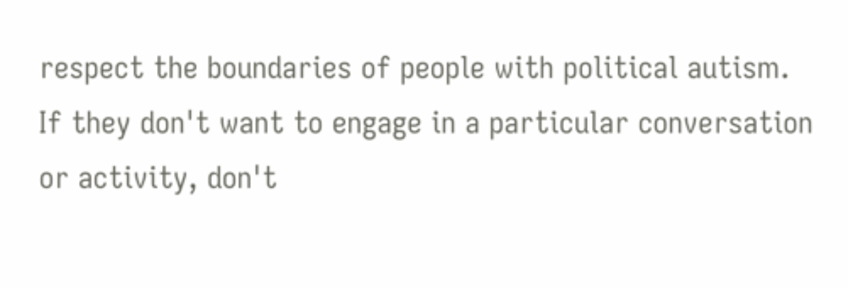respect the boundaries of people with political autism. If they don't want to engage in a particular conversation or activity, don't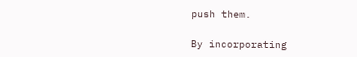push them.

By incorporating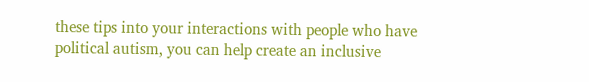these tips into your interactions with people who have political autism, you can help create an inclusive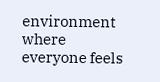environment where everyone feels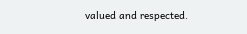valued and respected.